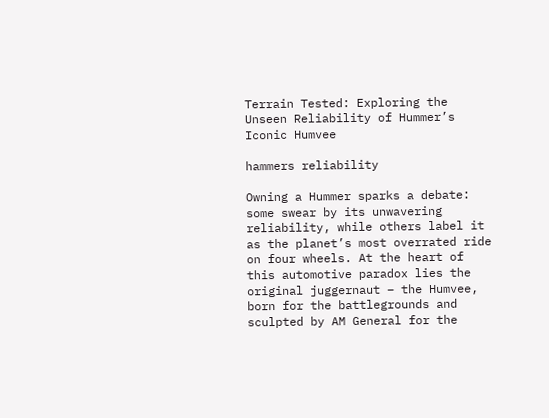Terrain Tested: Exploring the Unseen Reliability of Hummer’s Iconic Humvee

hammers reliability

Owning a Hummer sparks a debate: some swear by its unwavering reliability, while others label it as the planet’s most overrated ride on four wheels. At the heart of this automotive paradox lies the original juggernaut – the Humvee, born for the battlegrounds and sculpted by AM General for the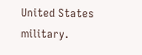United States military.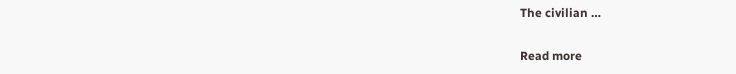The civilian …

Read more